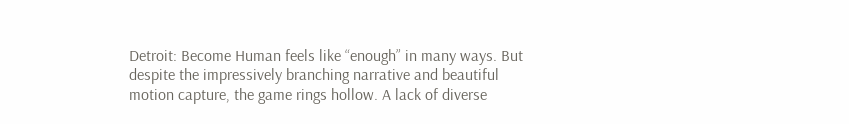Detroit: Become Human feels like “enough” in many ways. But despite the impressively branching narrative and beautiful motion capture, the game rings hollow. A lack of diverse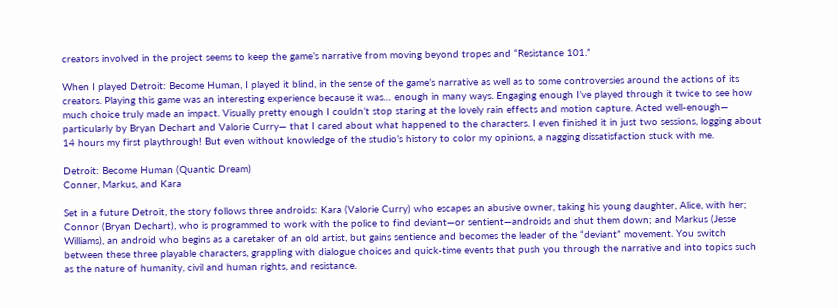creators involved in the project seems to keep the game’s narrative from moving beyond tropes and “Resistance 101.”

When I played Detroit: Become Human, I played it blind, in the sense of the game’s narrative as well as to some controversies around the actions of its creators. Playing this game was an interesting experience because it was… enough in many ways. Engaging enough I’ve played through it twice to see how much choice truly made an impact. Visually pretty enough I couldn’t stop staring at the lovely rain effects and motion capture. Acted well-enough— particularly by Bryan Dechart and Valorie Curry— that I cared about what happened to the characters. I even finished it in just two sessions, logging about 14 hours my first playthrough! But even without knowledge of the studio’s history to color my opinions, a nagging dissatisfaction stuck with me.

Detroit: Become Human (Quantic Dream)
Conner, Markus, and Kara

Set in a future Detroit, the story follows three androids: Kara (Valorie Curry) who escapes an abusive owner, taking his young daughter, Alice, with her; Connor (Bryan Dechart), who is programmed to work with the police to find deviant—or sentient—androids and shut them down; and Markus (Jesse Williams), an android who begins as a caretaker of an old artist, but gains sentience and becomes the leader of the “deviant” movement. You switch between these three playable characters, grappling with dialogue choices and quick-time events that push you through the narrative and into topics such as the nature of humanity, civil and human rights, and resistance.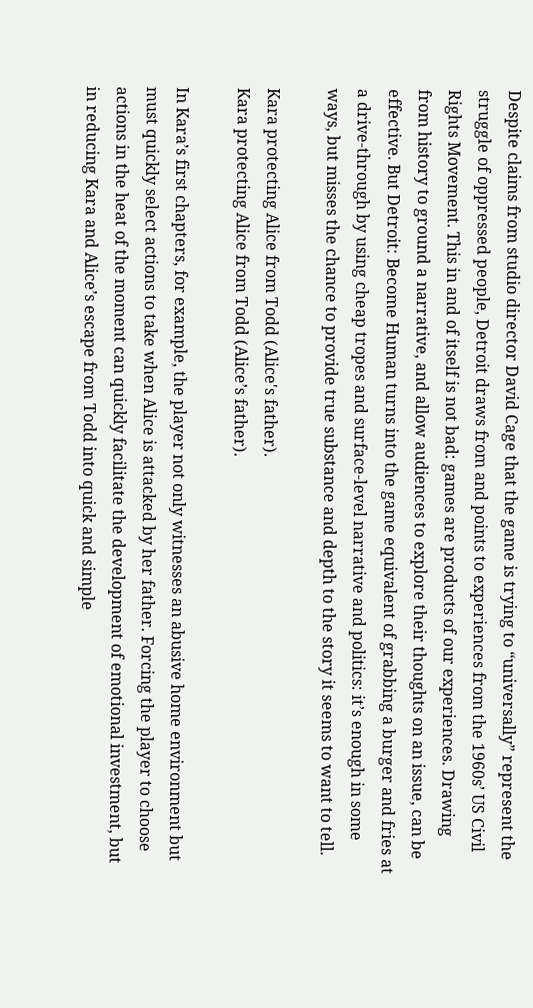Despite claims from studio director David Cage that the game is trying to “universally” represent the struggle of oppressed people, Detroit draws from and points to experiences from the 1960s’ US Civil Rights Movement. This in and of itself is not bad: games are products of our experiences. Drawing from history to ground a narrative, and allow audiences to explore their thoughts on an issue, can be effective. But Detroit: Become Human turns into the game equivalent of grabbing a burger and fries at a drive-through by using cheap tropes and surface-level narrative and politics: it’s enough in some ways, but misses the chance to provide true substance and depth to the story it seems to want to tell.

Kara protecting Alice from Todd (Alice's father).
Kara protecting Alice from Todd (Alice’s father).

In Kara’s first chapters, for example, the player not only witnesses an abusive home environment but must quickly select actions to take when Alice is attacked by her father. Forcing the player to choose actions in the heat of the moment can quickly facilitate the development of emotional investment, but in reducing Kara and Alice’s escape from Todd into quick and simple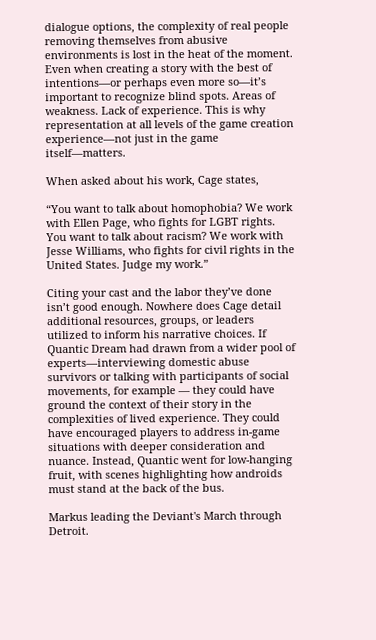dialogue options, the complexity of real people removing themselves from abusive environments is lost in the heat of the moment. Even when creating a story with the best of intentions—or perhaps even more so—it’s important to recognize blind spots. Areas of weakness. Lack of experience. This is why representation at all levels of the game creation experience—not just in the game itself—matters.

When asked about his work, Cage states,

“You want to talk about homophobia? We work with Ellen Page, who fights for LGBT rights. You want to talk about racism? We work with Jesse Williams, who fights for civil rights in the United States. Judge my work.”

Citing your cast and the labor they’ve done isn’t good enough. Nowhere does Cage detail additional resources, groups, or leaders utilized to inform his narrative choices. If Quantic Dream had drawn from a wider pool of experts—interviewing domestic abuse survivors or talking with participants of social movements, for example — they could have ground the context of their story in the complexities of lived experience. They could have encouraged players to address in-game situations with deeper consideration and nuance. Instead, Quantic went for low-hanging fruit, with scenes highlighting how androids must stand at the back of the bus.

Markus leading the Deviant's March through Detroit.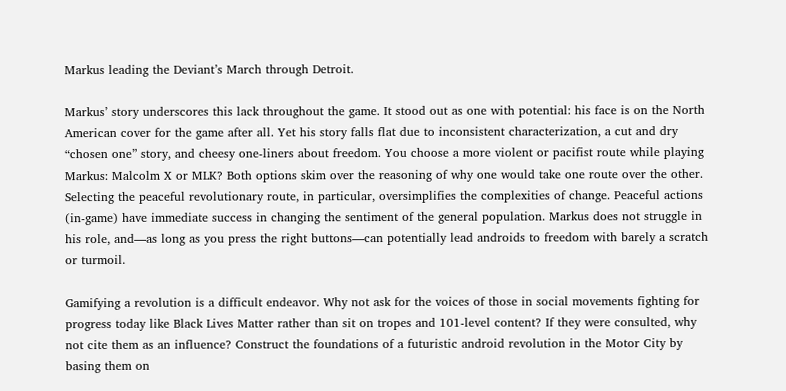Markus leading the Deviant’s March through Detroit.

Markus’ story underscores this lack throughout the game. It stood out as one with potential: his face is on the North American cover for the game after all. Yet his story falls flat due to inconsistent characterization, a cut and dry “chosen one” story, and cheesy one-liners about freedom. You choose a more violent or pacifist route while playing Markus: Malcolm X or MLK? Both options skim over the reasoning of why one would take one route over the other. Selecting the peaceful revolutionary route, in particular, oversimplifies the complexities of change. Peaceful actions (in-game) have immediate success in changing the sentiment of the general population. Markus does not struggle in his role, and—as long as you press the right buttons—can potentially lead androids to freedom with barely a scratch or turmoil.

Gamifying a revolution is a difficult endeavor. Why not ask for the voices of those in social movements fighting for progress today like Black Lives Matter rather than sit on tropes and 101-level content? If they were consulted, why not cite them as an influence? Construct the foundations of a futuristic android revolution in the Motor City by basing them on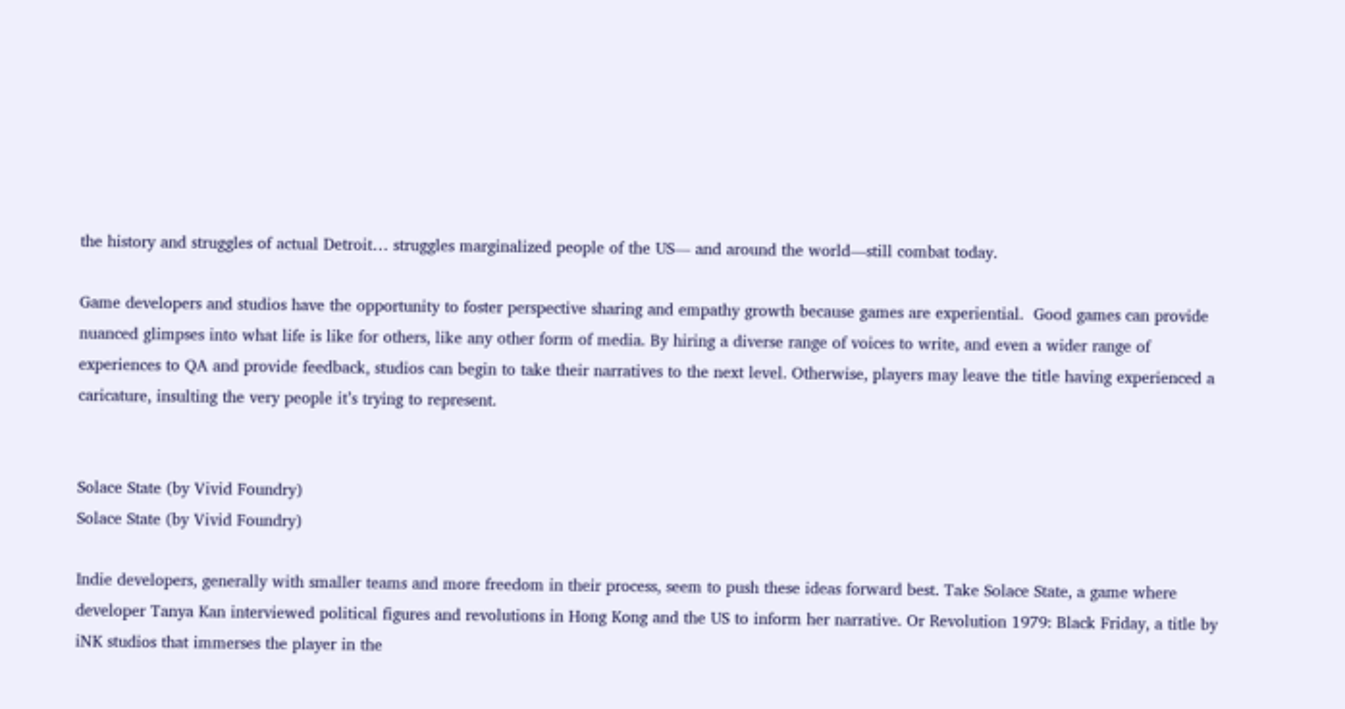the history and struggles of actual Detroit… struggles marginalized people of the US— and around the world—still combat today.

Game developers and studios have the opportunity to foster perspective sharing and empathy growth because games are experiential.  Good games can provide nuanced glimpses into what life is like for others, like any other form of media. By hiring a diverse range of voices to write, and even a wider range of experiences to QA and provide feedback, studios can begin to take their narratives to the next level. Otherwise, players may leave the title having experienced a caricature, insulting the very people it’s trying to represent.


Solace State (by Vivid Foundry)
Solace State (by Vivid Foundry)

Indie developers, generally with smaller teams and more freedom in their process, seem to push these ideas forward best. Take Solace State, a game where developer Tanya Kan interviewed political figures and revolutions in Hong Kong and the US to inform her narrative. Or Revolution 1979: Black Friday, a title by iNK studios that immerses the player in the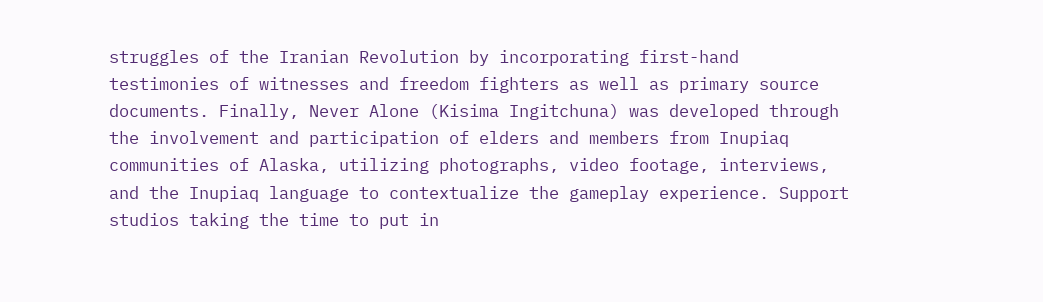struggles of the Iranian Revolution by incorporating first-hand testimonies of witnesses and freedom fighters as well as primary source documents. Finally, Never Alone (Kisima Ingitchuna) was developed through the involvement and participation of elders and members from Inupiaq communities of Alaska, utilizing photographs, video footage, interviews, and the Inupiaq language to contextualize the gameplay experience. Support studios taking the time to put in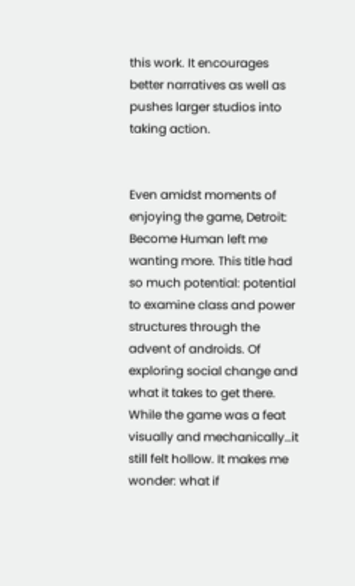this work. It encourages better narratives as well as pushes larger studios into taking action.


Even amidst moments of enjoying the game, Detroit: Become Human left me wanting more. This title had so much potential: potential to examine class and power structures through the advent of androids. Of exploring social change and what it takes to get there. While the game was a feat visually and mechanically…it still felt hollow. It makes me wonder: what if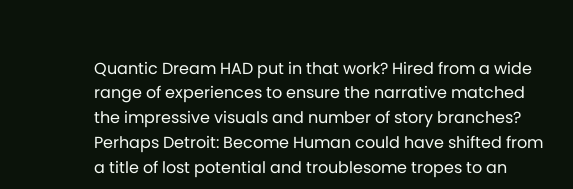Quantic Dream HAD put in that work? Hired from a wide range of experiences to ensure the narrative matched the impressive visuals and number of story branches? Perhaps Detroit: Become Human could have shifted from a title of lost potential and troublesome tropes to an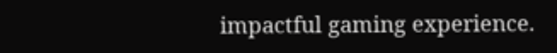impactful gaming experience.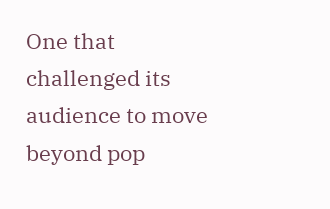One that challenged its audience to move beyond pop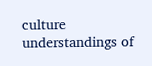culture understandings of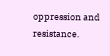oppression and resistance.